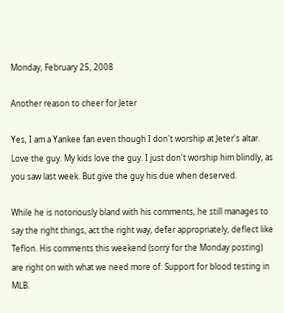Monday, February 25, 2008

Another reason to cheer for Jeter

Yes, I am a Yankee fan even though I don't worship at Jeter's altar. Love the guy. My kids love the guy. I just don't worship him blindly, as you saw last week. But give the guy his due when deserved.

While he is notoriously bland with his comments, he still manages to say the right things, act the right way, defer appropriately, deflect like Teflon. His comments this weekend (sorry for the Monday posting) are right on with what we need more of: Support for blood testing in MLB.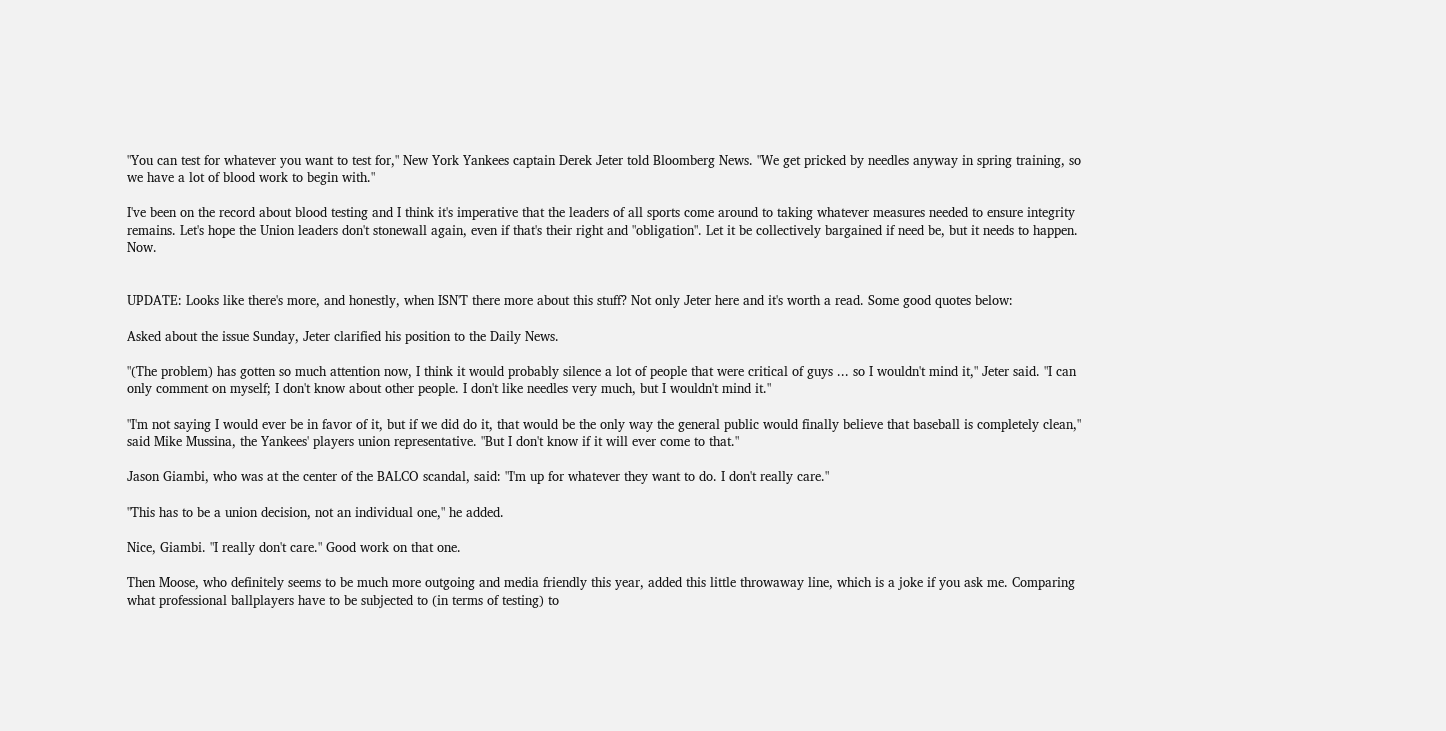"You can test for whatever you want to test for," New York Yankees captain Derek Jeter told Bloomberg News. "We get pricked by needles anyway in spring training, so we have a lot of blood work to begin with."

I've been on the record about blood testing and I think it's imperative that the leaders of all sports come around to taking whatever measures needed to ensure integrity remains. Let's hope the Union leaders don't stonewall again, even if that's their right and "obligation". Let it be collectively bargained if need be, but it needs to happen. Now.


UPDATE: Looks like there's more, and honestly, when ISN'T there more about this stuff? Not only Jeter here and it's worth a read. Some good quotes below:

Asked about the issue Sunday, Jeter clarified his position to the Daily News.

"(The problem) has gotten so much attention now, I think it would probably silence a lot of people that were critical of guys ... so I wouldn't mind it," Jeter said. "I can only comment on myself; I don't know about other people. I don't like needles very much, but I wouldn't mind it."

"I'm not saying I would ever be in favor of it, but if we did do it, that would be the only way the general public would finally believe that baseball is completely clean," said Mike Mussina, the Yankees' players union representative. "But I don't know if it will ever come to that."

Jason Giambi, who was at the center of the BALCO scandal, said: "I'm up for whatever they want to do. I don't really care."

"This has to be a union decision, not an individual one," he added.

Nice, Giambi. "I really don't care." Good work on that one.

Then Moose, who definitely seems to be much more outgoing and media friendly this year, added this little throwaway line, which is a joke if you ask me. Comparing what professional ballplayers have to be subjected to (in terms of testing) to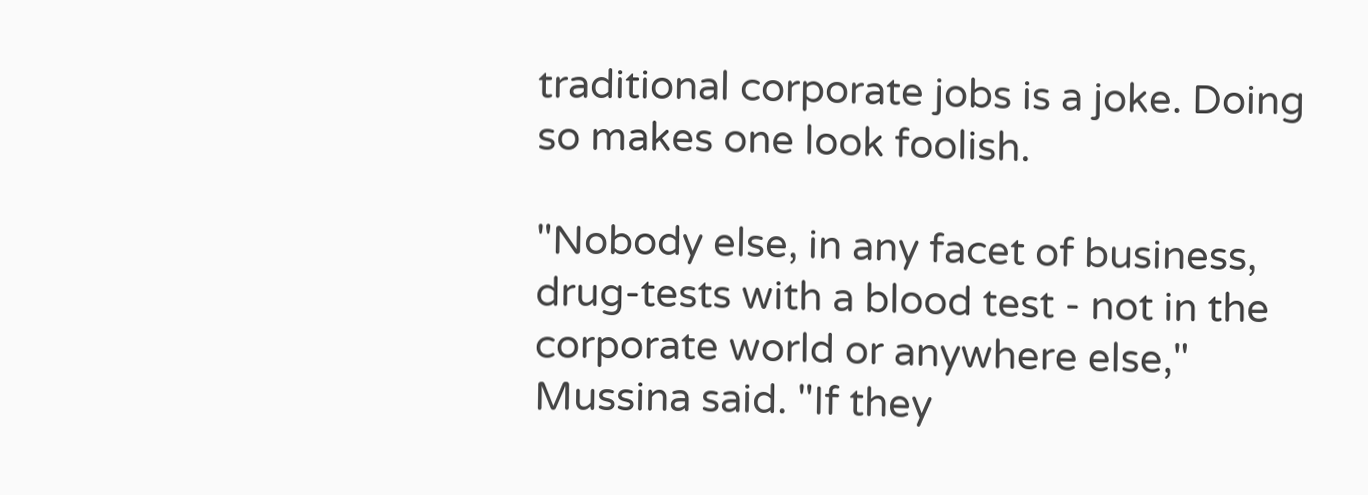traditional corporate jobs is a joke. Doing so makes one look foolish.

"Nobody else, in any facet of business, drug-tests with a blood test - not in the corporate world or anywhere else," Mussina said. "If they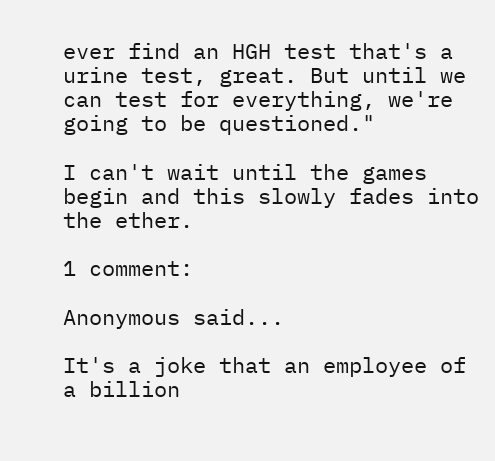ever find an HGH test that's a urine test, great. But until we can test for everything, we're going to be questioned."

I can't wait until the games begin and this slowly fades into the ether.

1 comment:

Anonymous said...

It's a joke that an employee of a billion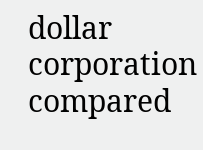dollar corporation compared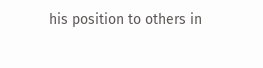his position to others in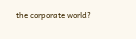the corporate world?